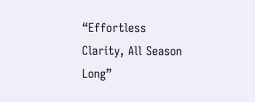“Effortless Clarity, All Season Long”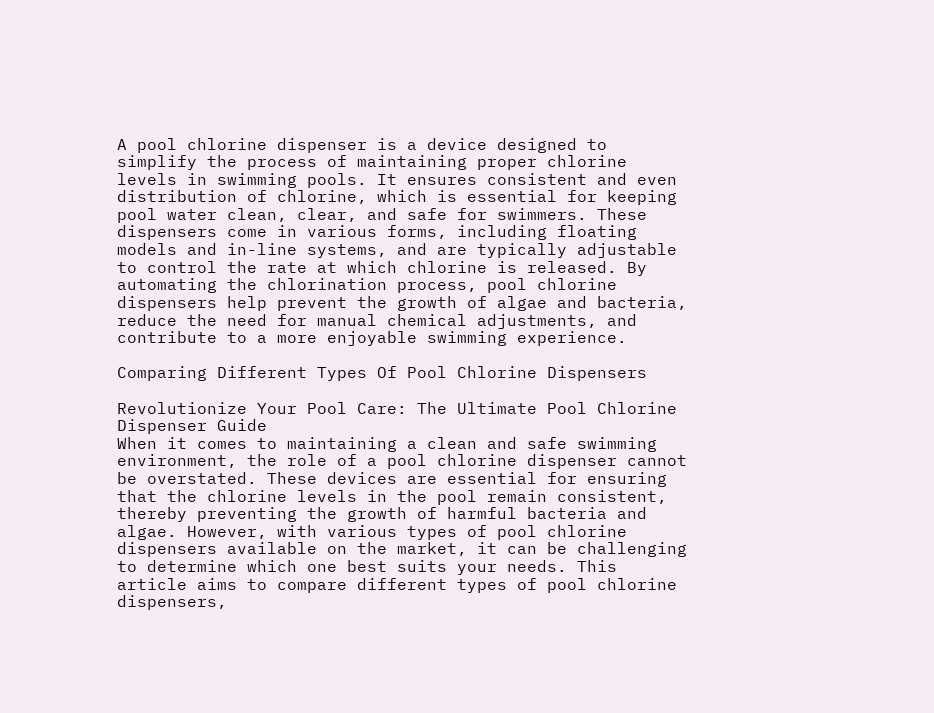A pool chlorine dispenser is a device designed to simplify the process of maintaining proper chlorine levels in swimming pools. It ensures consistent and even distribution of chlorine, which is essential for keeping pool water clean, clear, and safe for swimmers. These dispensers come in various forms, including floating models and in-line systems, and are typically adjustable to control the rate at which chlorine is released. By automating the chlorination process, pool chlorine dispensers help prevent the growth of algae and bacteria, reduce the need for manual chemical adjustments, and contribute to a more enjoyable swimming experience.

Comparing Different Types Of Pool Chlorine Dispensers

Revolutionize Your Pool Care: The Ultimate Pool Chlorine Dispenser Guide
When it comes to maintaining a clean and safe swimming environment, the role of a pool chlorine dispenser cannot be overstated. These devices are essential for ensuring that the chlorine levels in the pool remain consistent, thereby preventing the growth of harmful bacteria and algae. However, with various types of pool chlorine dispensers available on the market, it can be challenging to determine which one best suits your needs. This article aims to compare different types of pool chlorine dispensers,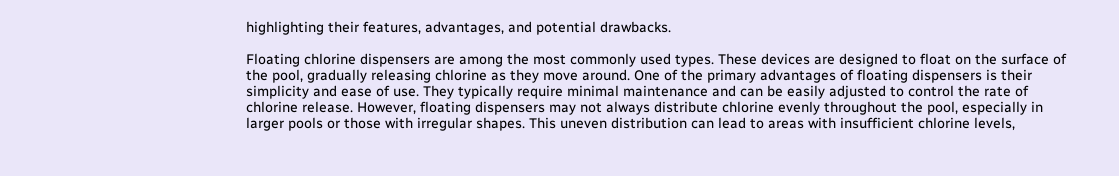highlighting their features, advantages, and potential drawbacks.

Floating chlorine dispensers are among the most commonly used types. These devices are designed to float on the surface of the pool, gradually releasing chlorine as they move around. One of the primary advantages of floating dispensers is their simplicity and ease of use. They typically require minimal maintenance and can be easily adjusted to control the rate of chlorine release. However, floating dispensers may not always distribute chlorine evenly throughout the pool, especially in larger pools or those with irregular shapes. This uneven distribution can lead to areas with insufficient chlorine levels,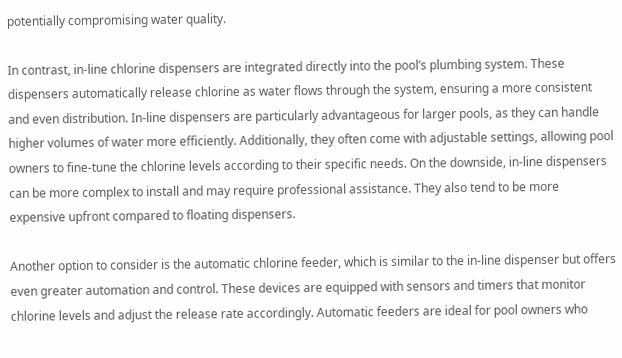potentially compromising water quality.

In contrast, in-line chlorine dispensers are integrated directly into the pool’s plumbing system. These dispensers automatically release chlorine as water flows through the system, ensuring a more consistent and even distribution. In-line dispensers are particularly advantageous for larger pools, as they can handle higher volumes of water more efficiently. Additionally, they often come with adjustable settings, allowing pool owners to fine-tune the chlorine levels according to their specific needs. On the downside, in-line dispensers can be more complex to install and may require professional assistance. They also tend to be more expensive upfront compared to floating dispensers.

Another option to consider is the automatic chlorine feeder, which is similar to the in-line dispenser but offers even greater automation and control. These devices are equipped with sensors and timers that monitor chlorine levels and adjust the release rate accordingly. Automatic feeders are ideal for pool owners who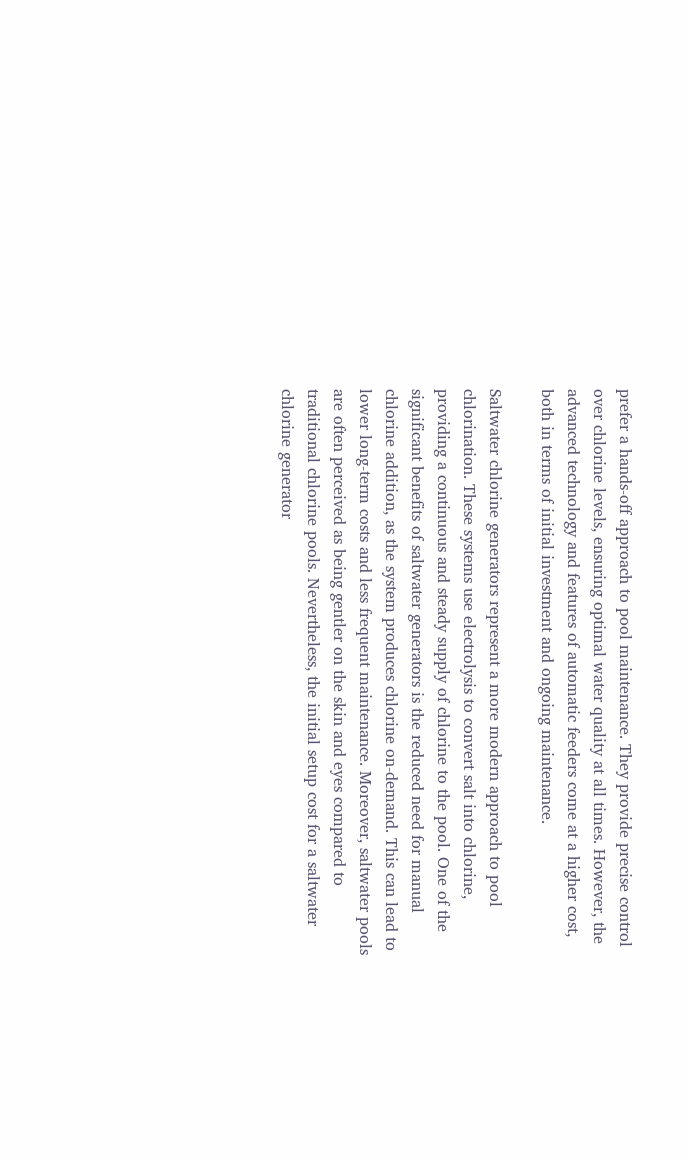prefer a hands-off approach to pool maintenance. They provide precise control over chlorine levels, ensuring optimal water quality at all times. However, the advanced technology and features of automatic feeders come at a higher cost, both in terms of initial investment and ongoing maintenance.

Saltwater chlorine generators represent a more modern approach to pool chlorination. These systems use electrolysis to convert salt into chlorine, providing a continuous and steady supply of chlorine to the pool. One of the significant benefits of saltwater generators is the reduced need for manual chlorine addition, as the system produces chlorine on-demand. This can lead to lower long-term costs and less frequent maintenance. Moreover, saltwater pools are often perceived as being gentler on the skin and eyes compared to traditional chlorine pools. Nevertheless, the initial setup cost for a saltwater chlorine generator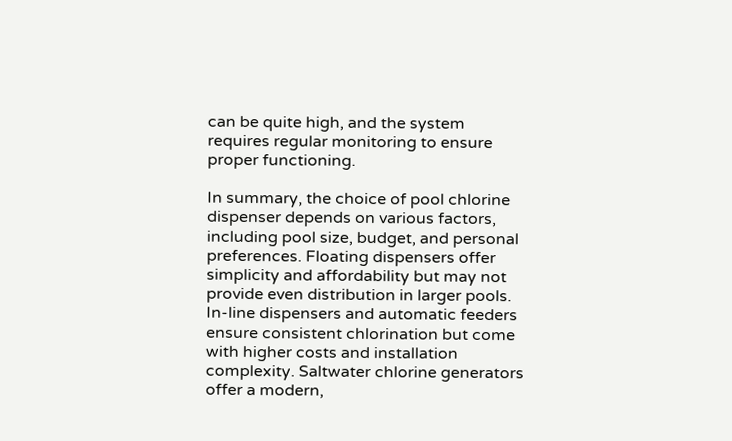can be quite high, and the system requires regular monitoring to ensure proper functioning.

In summary, the choice of pool chlorine dispenser depends on various factors, including pool size, budget, and personal preferences. Floating dispensers offer simplicity and affordability but may not provide even distribution in larger pools. In-line dispensers and automatic feeders ensure consistent chlorination but come with higher costs and installation complexity. Saltwater chlorine generators offer a modern,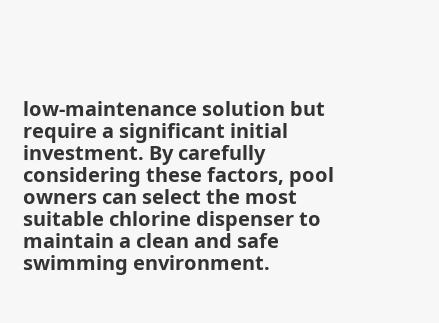low-maintenance solution but require a significant initial investment. By carefully considering these factors, pool owners can select the most suitable chlorine dispenser to maintain a clean and safe swimming environment.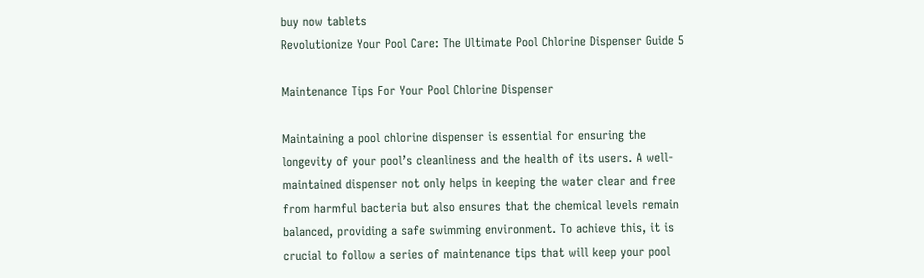buy now tablets
Revolutionize Your Pool Care: The Ultimate Pool Chlorine Dispenser Guide 5

Maintenance Tips For Your Pool Chlorine Dispenser

Maintaining a pool chlorine dispenser is essential for ensuring the longevity of your pool’s cleanliness and the health of its users. A well-maintained dispenser not only helps in keeping the water clear and free from harmful bacteria but also ensures that the chemical levels remain balanced, providing a safe swimming environment. To achieve this, it is crucial to follow a series of maintenance tips that will keep your pool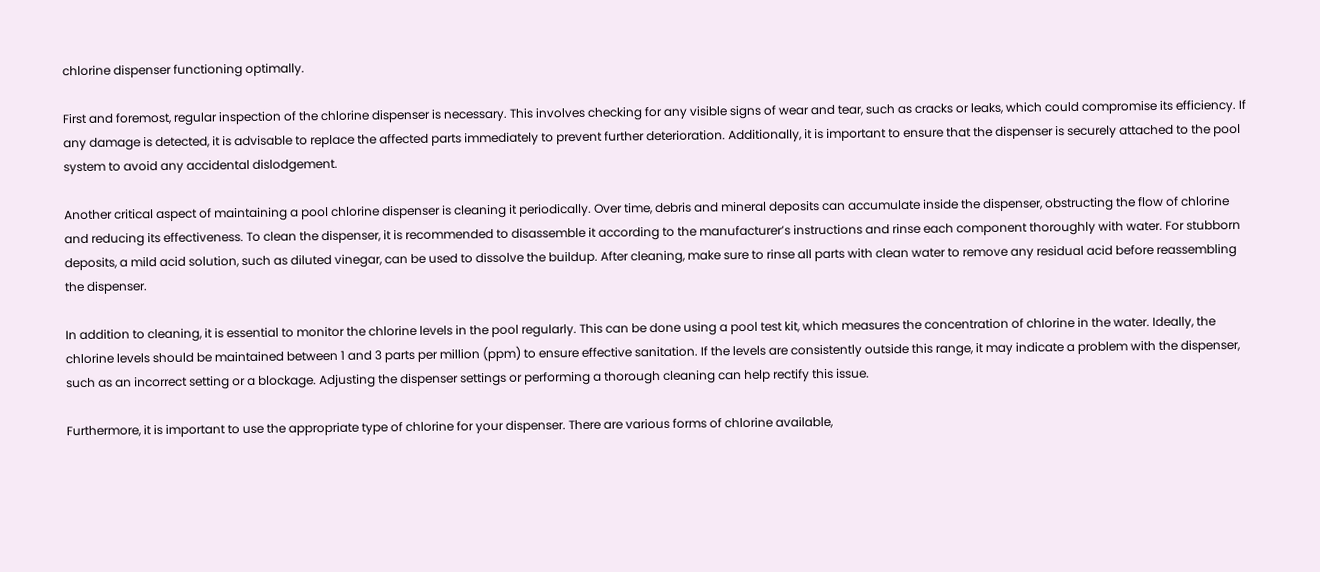chlorine dispenser functioning optimally.

First and foremost, regular inspection of the chlorine dispenser is necessary. This involves checking for any visible signs of wear and tear, such as cracks or leaks, which could compromise its efficiency. If any damage is detected, it is advisable to replace the affected parts immediately to prevent further deterioration. Additionally, it is important to ensure that the dispenser is securely attached to the pool system to avoid any accidental dislodgement.

Another critical aspect of maintaining a pool chlorine dispenser is cleaning it periodically. Over time, debris and mineral deposits can accumulate inside the dispenser, obstructing the flow of chlorine and reducing its effectiveness. To clean the dispenser, it is recommended to disassemble it according to the manufacturer’s instructions and rinse each component thoroughly with water. For stubborn deposits, a mild acid solution, such as diluted vinegar, can be used to dissolve the buildup. After cleaning, make sure to rinse all parts with clean water to remove any residual acid before reassembling the dispenser.

In addition to cleaning, it is essential to monitor the chlorine levels in the pool regularly. This can be done using a pool test kit, which measures the concentration of chlorine in the water. Ideally, the chlorine levels should be maintained between 1 and 3 parts per million (ppm) to ensure effective sanitation. If the levels are consistently outside this range, it may indicate a problem with the dispenser, such as an incorrect setting or a blockage. Adjusting the dispenser settings or performing a thorough cleaning can help rectify this issue.

Furthermore, it is important to use the appropriate type of chlorine for your dispenser. There are various forms of chlorine available,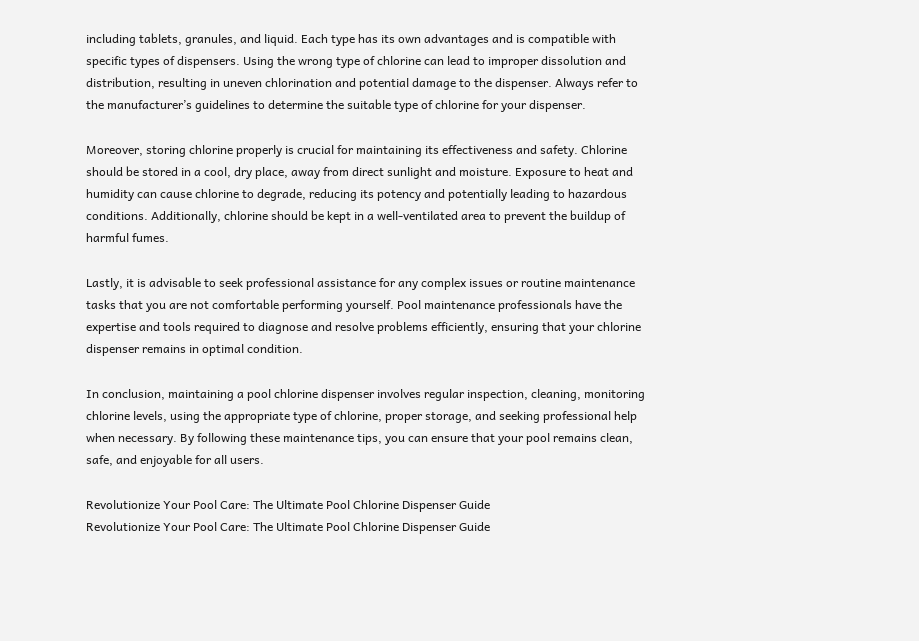including tablets, granules, and liquid. Each type has its own advantages and is compatible with specific types of dispensers. Using the wrong type of chlorine can lead to improper dissolution and distribution, resulting in uneven chlorination and potential damage to the dispenser. Always refer to the manufacturer’s guidelines to determine the suitable type of chlorine for your dispenser.

Moreover, storing chlorine properly is crucial for maintaining its effectiveness and safety. Chlorine should be stored in a cool, dry place, away from direct sunlight and moisture. Exposure to heat and humidity can cause chlorine to degrade, reducing its potency and potentially leading to hazardous conditions. Additionally, chlorine should be kept in a well-ventilated area to prevent the buildup of harmful fumes.

Lastly, it is advisable to seek professional assistance for any complex issues or routine maintenance tasks that you are not comfortable performing yourself. Pool maintenance professionals have the expertise and tools required to diagnose and resolve problems efficiently, ensuring that your chlorine dispenser remains in optimal condition.

In conclusion, maintaining a pool chlorine dispenser involves regular inspection, cleaning, monitoring chlorine levels, using the appropriate type of chlorine, proper storage, and seeking professional help when necessary. By following these maintenance tips, you can ensure that your pool remains clean, safe, and enjoyable for all users.

Revolutionize Your Pool Care: The Ultimate Pool Chlorine Dispenser Guide
Revolutionize Your Pool Care: The Ultimate Pool Chlorine Dispenser Guide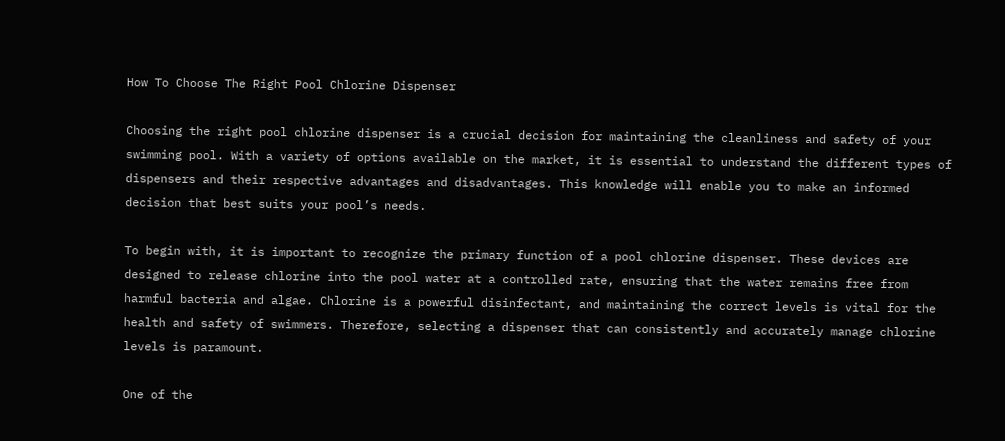How To Choose The Right Pool Chlorine Dispenser

Choosing the right pool chlorine dispenser is a crucial decision for maintaining the cleanliness and safety of your swimming pool. With a variety of options available on the market, it is essential to understand the different types of dispensers and their respective advantages and disadvantages. This knowledge will enable you to make an informed decision that best suits your pool’s needs.

To begin with, it is important to recognize the primary function of a pool chlorine dispenser. These devices are designed to release chlorine into the pool water at a controlled rate, ensuring that the water remains free from harmful bacteria and algae. Chlorine is a powerful disinfectant, and maintaining the correct levels is vital for the health and safety of swimmers. Therefore, selecting a dispenser that can consistently and accurately manage chlorine levels is paramount.

One of the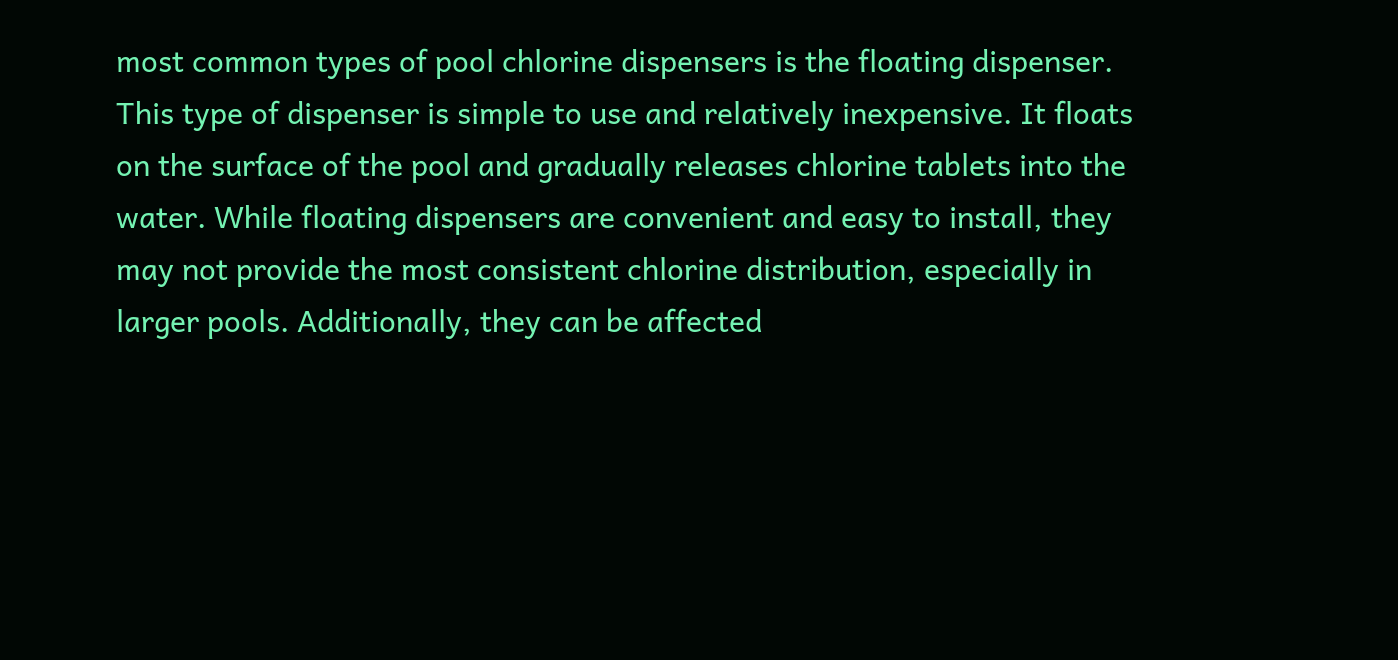most common types of pool chlorine dispensers is the floating dispenser. This type of dispenser is simple to use and relatively inexpensive. It floats on the surface of the pool and gradually releases chlorine tablets into the water. While floating dispensers are convenient and easy to install, they may not provide the most consistent chlorine distribution, especially in larger pools. Additionally, they can be affected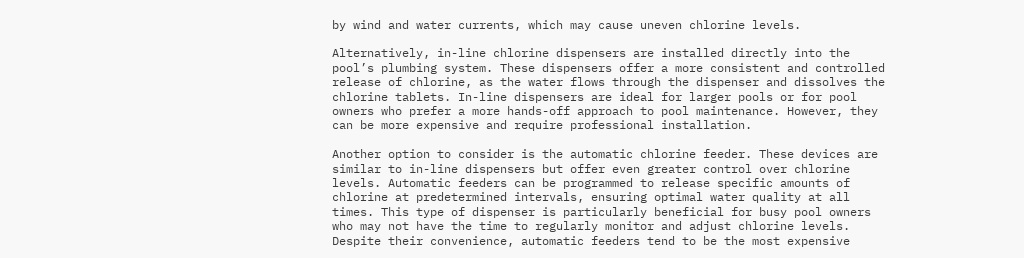by wind and water currents, which may cause uneven chlorine levels.

Alternatively, in-line chlorine dispensers are installed directly into the pool’s plumbing system. These dispensers offer a more consistent and controlled release of chlorine, as the water flows through the dispenser and dissolves the chlorine tablets. In-line dispensers are ideal for larger pools or for pool owners who prefer a more hands-off approach to pool maintenance. However, they can be more expensive and require professional installation.

Another option to consider is the automatic chlorine feeder. These devices are similar to in-line dispensers but offer even greater control over chlorine levels. Automatic feeders can be programmed to release specific amounts of chlorine at predetermined intervals, ensuring optimal water quality at all times. This type of dispenser is particularly beneficial for busy pool owners who may not have the time to regularly monitor and adjust chlorine levels. Despite their convenience, automatic feeders tend to be the most expensive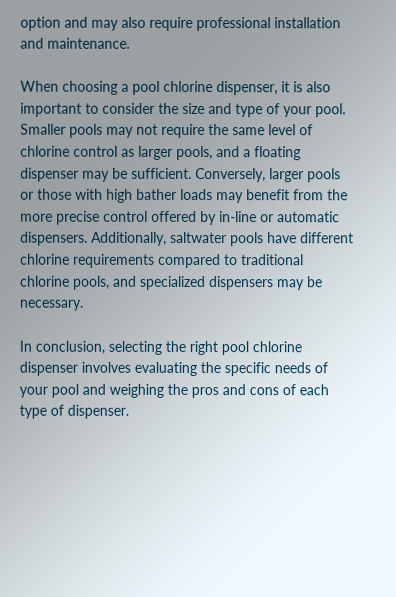option and may also require professional installation and maintenance.

When choosing a pool chlorine dispenser, it is also important to consider the size and type of your pool. Smaller pools may not require the same level of chlorine control as larger pools, and a floating dispenser may be sufficient. Conversely, larger pools or those with high bather loads may benefit from the more precise control offered by in-line or automatic dispensers. Additionally, saltwater pools have different chlorine requirements compared to traditional chlorine pools, and specialized dispensers may be necessary.

In conclusion, selecting the right pool chlorine dispenser involves evaluating the specific needs of your pool and weighing the pros and cons of each type of dispenser.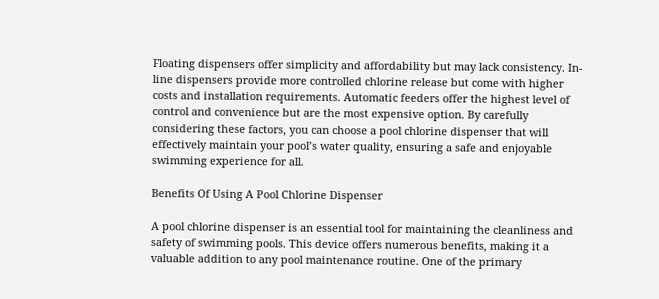Floating dispensers offer simplicity and affordability but may lack consistency. In-line dispensers provide more controlled chlorine release but come with higher costs and installation requirements. Automatic feeders offer the highest level of control and convenience but are the most expensive option. By carefully considering these factors, you can choose a pool chlorine dispenser that will effectively maintain your pool’s water quality, ensuring a safe and enjoyable swimming experience for all.

Benefits Of Using A Pool Chlorine Dispenser

A pool chlorine dispenser is an essential tool for maintaining the cleanliness and safety of swimming pools. This device offers numerous benefits, making it a valuable addition to any pool maintenance routine. One of the primary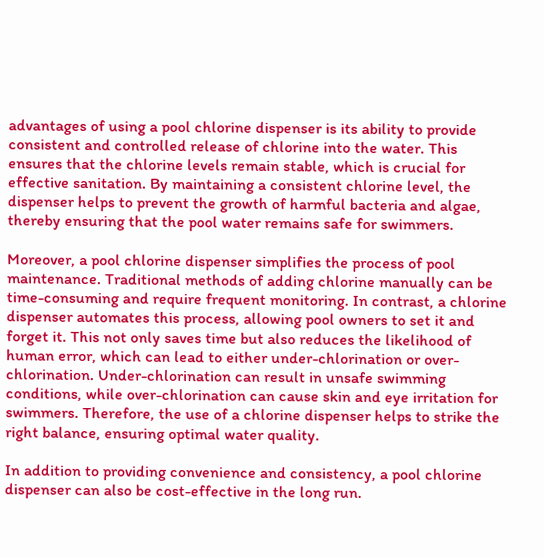advantages of using a pool chlorine dispenser is its ability to provide consistent and controlled release of chlorine into the water. This ensures that the chlorine levels remain stable, which is crucial for effective sanitation. By maintaining a consistent chlorine level, the dispenser helps to prevent the growth of harmful bacteria and algae, thereby ensuring that the pool water remains safe for swimmers.

Moreover, a pool chlorine dispenser simplifies the process of pool maintenance. Traditional methods of adding chlorine manually can be time-consuming and require frequent monitoring. In contrast, a chlorine dispenser automates this process, allowing pool owners to set it and forget it. This not only saves time but also reduces the likelihood of human error, which can lead to either under-chlorination or over-chlorination. Under-chlorination can result in unsafe swimming conditions, while over-chlorination can cause skin and eye irritation for swimmers. Therefore, the use of a chlorine dispenser helps to strike the right balance, ensuring optimal water quality.

In addition to providing convenience and consistency, a pool chlorine dispenser can also be cost-effective in the long run.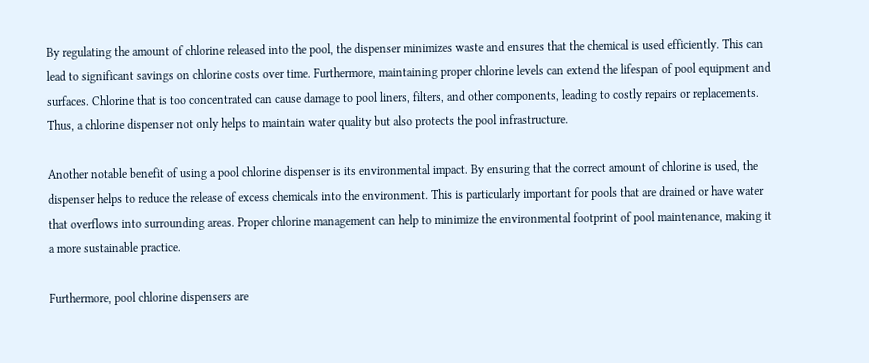By regulating the amount of chlorine released into the pool, the dispenser minimizes waste and ensures that the chemical is used efficiently. This can lead to significant savings on chlorine costs over time. Furthermore, maintaining proper chlorine levels can extend the lifespan of pool equipment and surfaces. Chlorine that is too concentrated can cause damage to pool liners, filters, and other components, leading to costly repairs or replacements. Thus, a chlorine dispenser not only helps to maintain water quality but also protects the pool infrastructure.

Another notable benefit of using a pool chlorine dispenser is its environmental impact. By ensuring that the correct amount of chlorine is used, the dispenser helps to reduce the release of excess chemicals into the environment. This is particularly important for pools that are drained or have water that overflows into surrounding areas. Proper chlorine management can help to minimize the environmental footprint of pool maintenance, making it a more sustainable practice.

Furthermore, pool chlorine dispensers are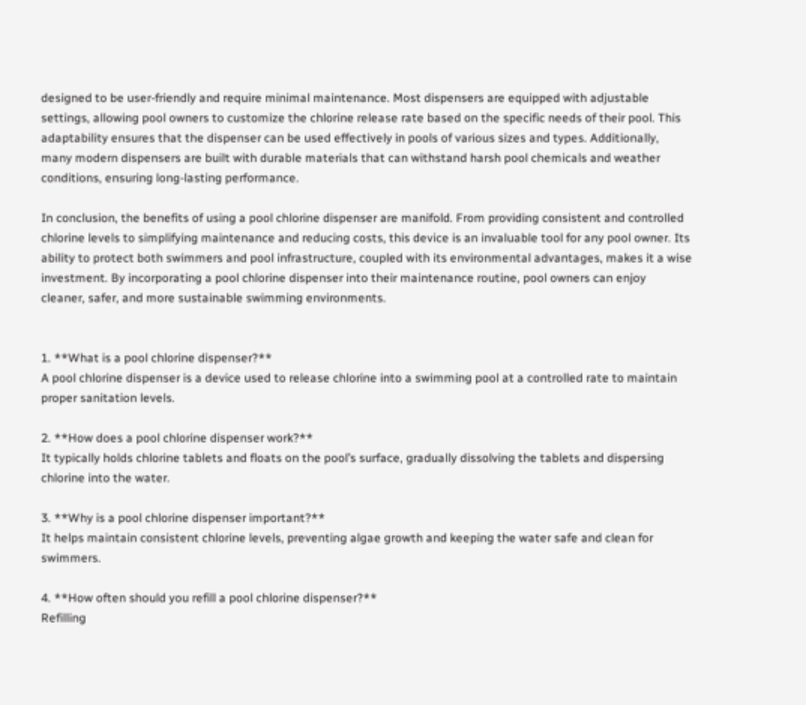designed to be user-friendly and require minimal maintenance. Most dispensers are equipped with adjustable settings, allowing pool owners to customize the chlorine release rate based on the specific needs of their pool. This adaptability ensures that the dispenser can be used effectively in pools of various sizes and types. Additionally, many modern dispensers are built with durable materials that can withstand harsh pool chemicals and weather conditions, ensuring long-lasting performance.

In conclusion, the benefits of using a pool chlorine dispenser are manifold. From providing consistent and controlled chlorine levels to simplifying maintenance and reducing costs, this device is an invaluable tool for any pool owner. Its ability to protect both swimmers and pool infrastructure, coupled with its environmental advantages, makes it a wise investment. By incorporating a pool chlorine dispenser into their maintenance routine, pool owners can enjoy cleaner, safer, and more sustainable swimming environments.


1. **What is a pool chlorine dispenser?**
A pool chlorine dispenser is a device used to release chlorine into a swimming pool at a controlled rate to maintain proper sanitation levels.

2. **How does a pool chlorine dispenser work?**
It typically holds chlorine tablets and floats on the pool’s surface, gradually dissolving the tablets and dispersing chlorine into the water.

3. **Why is a pool chlorine dispenser important?**
It helps maintain consistent chlorine levels, preventing algae growth and keeping the water safe and clean for swimmers.

4. **How often should you refill a pool chlorine dispenser?**
Refilling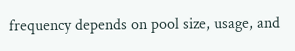frequency depends on pool size, usage, and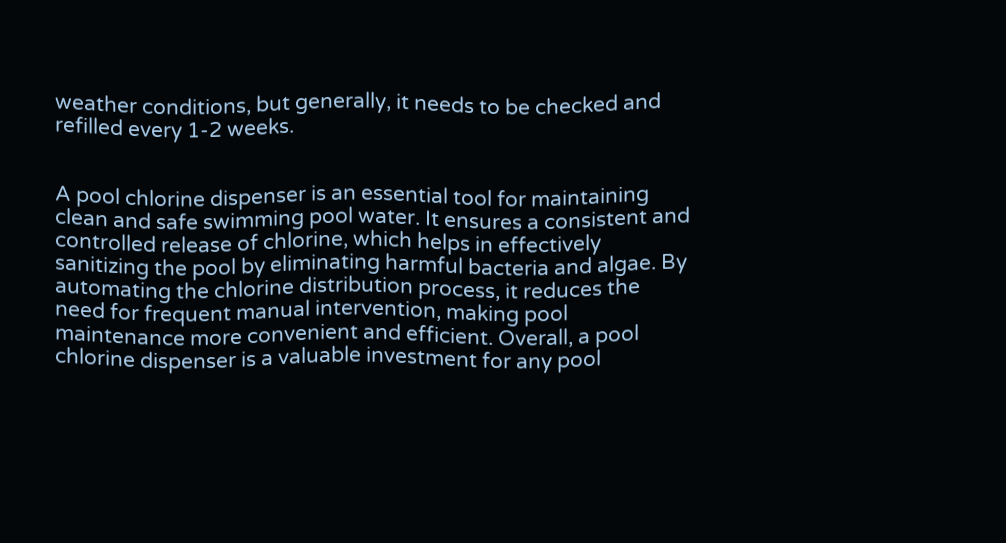weather conditions, but generally, it needs to be checked and refilled every 1-2 weeks.


A pool chlorine dispenser is an essential tool for maintaining clean and safe swimming pool water. It ensures a consistent and controlled release of chlorine, which helps in effectively sanitizing the pool by eliminating harmful bacteria and algae. By automating the chlorine distribution process, it reduces the need for frequent manual intervention, making pool maintenance more convenient and efficient. Overall, a pool chlorine dispenser is a valuable investment for any pool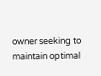owner seeking to maintain optimal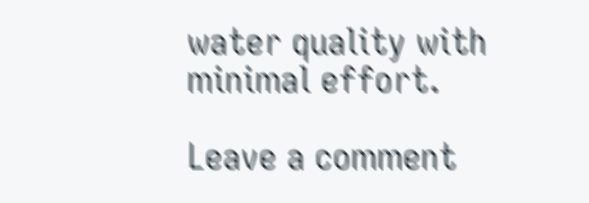water quality with minimal effort.

Leave a comment